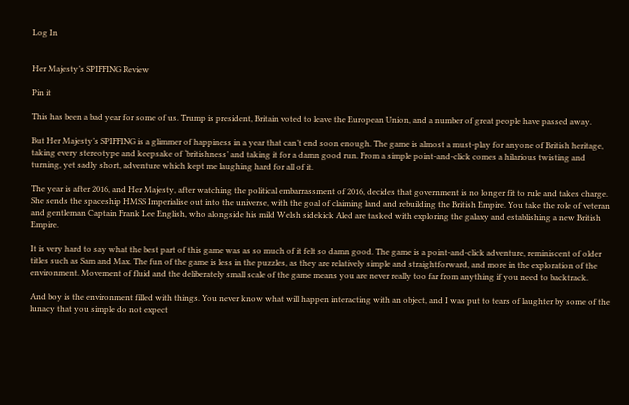Log In


Her Majesty’s SPIFFING Review

Pin it

This has been a bad year for some of us. Trump is president, Britain voted to leave the European Union, and a number of great people have passed away.

But Her Majesty’s SPIFFING is a glimmer of happiness in a year that can’t end soon enough. The game is almost a must-play for anyone of British heritage, taking every stereotype and keepsake of ‘britishness’ and taking it for a damn good run. From a simple point-and-click comes a hilarious twisting and turning, yet sadly short, adventure which kept me laughing hard for all of it.

The year is after 2016, and Her Majesty, after watching the political embarrassment of 2016, decides that government is no longer fit to rule and takes charge. She sends the spaceship HMSS Imperialise out into the universe, with the goal of claiming land and rebuilding the British Empire. You take the role of veteran and gentleman Captain Frank Lee English, who alongside his mild Welsh sidekick Aled are tasked with exploring the galaxy and establishing a new British Empire.

It is very hard to say what the best part of this game was as so much of it felt so damn good. The game is a point-and-click adventure, reminiscent of older titles such as Sam and Max. The fun of the game is less in the puzzles, as they are relatively simple and straightforward, and more in the exploration of the environment. Movement of fluid and the deliberately small scale of the game means you are never really too far from anything if you need to backtrack.

And boy is the environment filled with things. You never know what will happen interacting with an object, and I was put to tears of laughter by some of the lunacy that you simple do not expect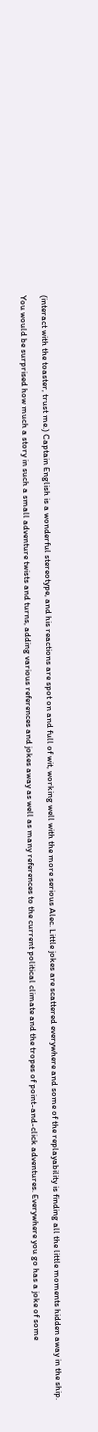(interact with the toaster, trust me.) Captain English is a wonderful stereotype, and his reactions are spot on and full of wit, working well with the more serious Alec. Little jokes are scattered everywhere and some of the replayability is finding all the little moments hidden away in the ship.

You would be surprised how much a story in such a small adventure twists and turns, adding various references and jokes away as well as many references to the current political climate and the tropes of point-and-click adventures. Everywhere you go has a joke of some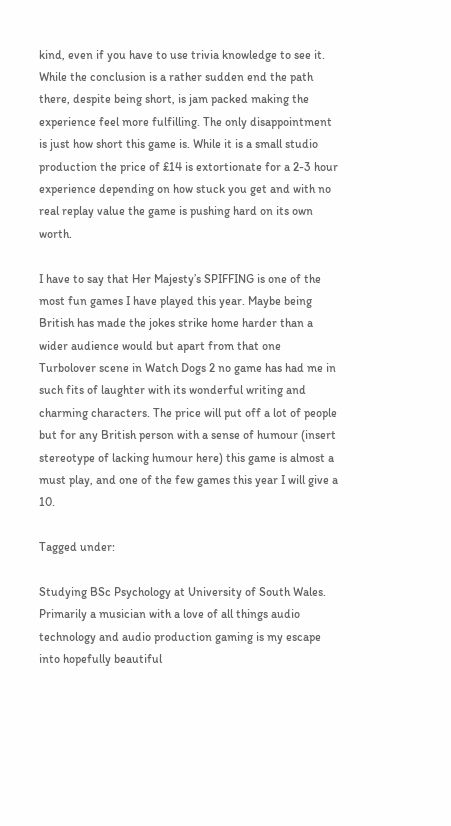kind, even if you have to use trivia knowledge to see it. While the conclusion is a rather sudden end the path there, despite being short, is jam packed making the experience feel more fulfilling. The only disappointment is just how short this game is. While it is a small studio production the price of £14 is extortionate for a 2-3 hour experience depending on how stuck you get and with no real replay value the game is pushing hard on its own worth.

I have to say that Her Majesty’s SPIFFING is one of the most fun games I have played this year. Maybe being British has made the jokes strike home harder than a wider audience would but apart from that one Turbolover scene in Watch Dogs 2 no game has had me in such fits of laughter with its wonderful writing and charming characters. The price will put off a lot of people but for any British person with a sense of humour (insert stereotype of lacking humour here) this game is almost a must play, and one of the few games this year I will give a 10.

Tagged under:

Studying BSc Psychology at University of South Wales. Primarily a musician with a love of all things audio technology and audio production gaming is my escape into hopefully beautiful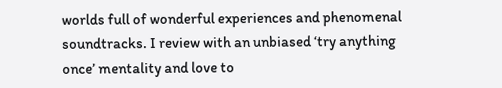worlds full of wonderful experiences and phenomenal soundtracks. I review with an unbiased ‘try anything once’ mentality and love to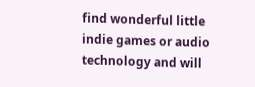find wonderful little indie games or audio technology and will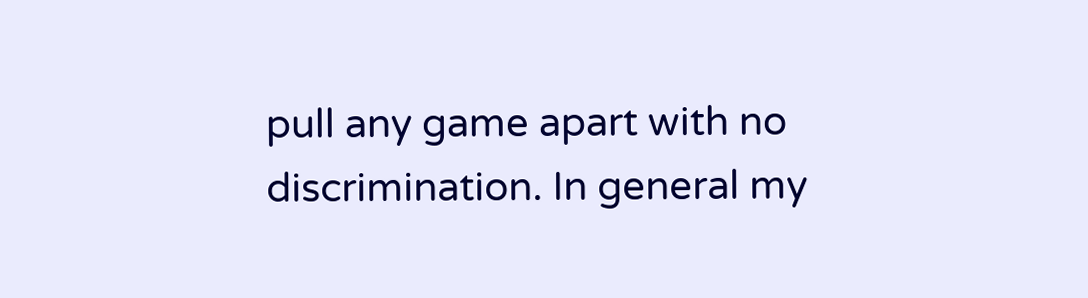pull any game apart with no discrimination. In general my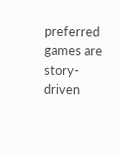preferred games are story-driven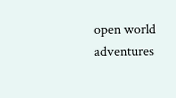open world adventures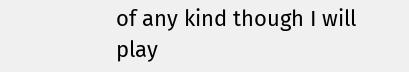of any kind though I will play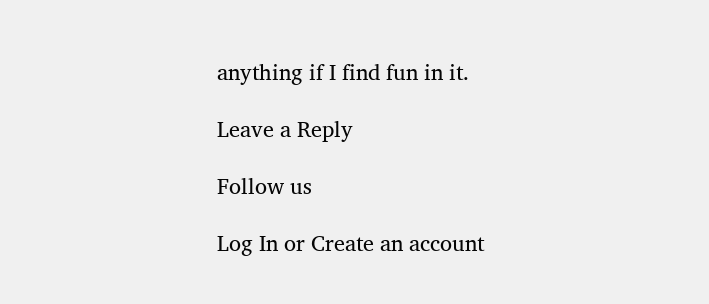anything if I find fun in it.

Leave a Reply

Follow us

Log In or Create an account